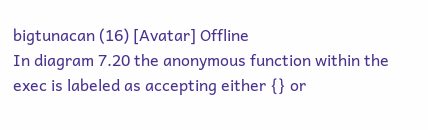bigtunacan (16) [Avatar] Offline
In diagram 7.20 the anonymous function within the exec is labeled as accepting either {} or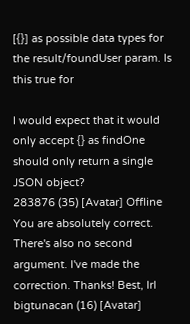[{}] as possible data types for the result/foundUser param. Is this true for

I would expect that it would only accept {} as findOne should only return a single JSON object?
283876 (35) [Avatar] Offline
You are absolutely correct. There's also no second argument. I've made the correction. Thanks! Best, Irl
bigtunacan (16) [Avatar]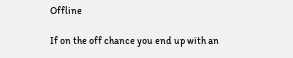Offline

If on the off chance you end up with an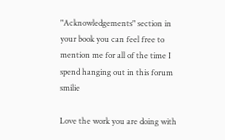"Acknowledgements" section in your book you can feel free to mention me for all of the time I spend hanging out in this forum smilie

Love the work you are doing with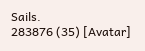Sails.
283876 (35) [Avatar]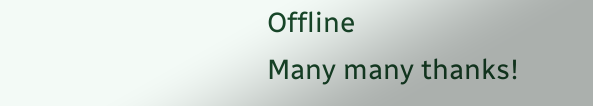Offline
Many many thanks!